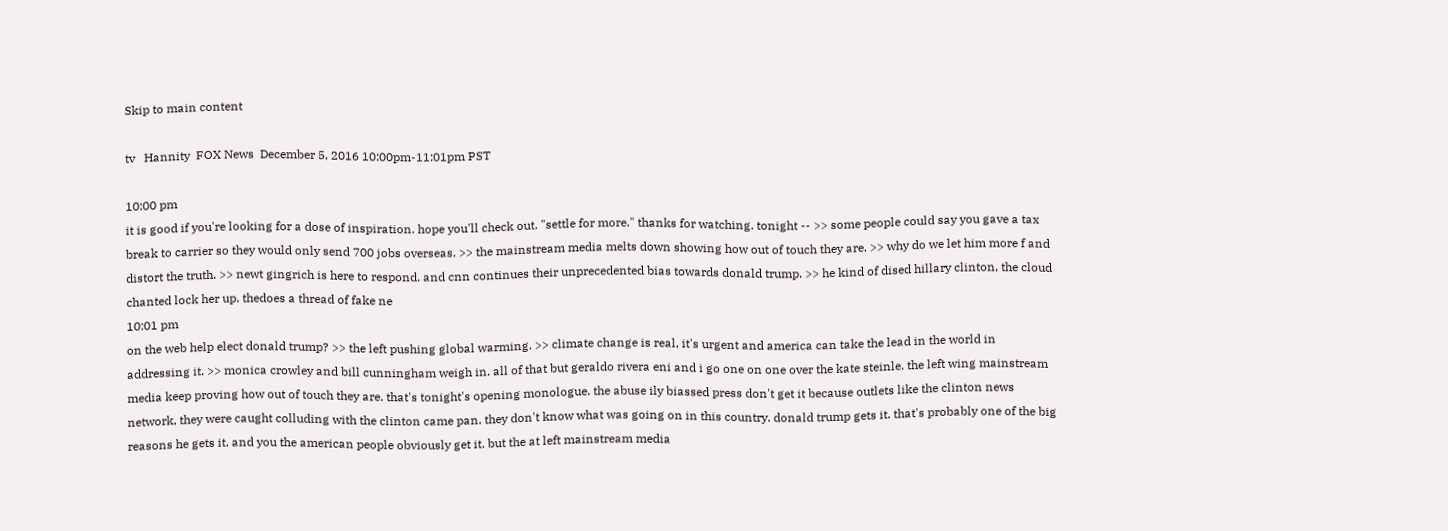Skip to main content

tv   Hannity  FOX News  December 5, 2016 10:00pm-11:01pm PST

10:00 pm
it is good if you're looking for a dose of inspiration. hope you'll check out. "settle for more." thanks for watching. tonight -- >> some people could say you gave a tax break to carrier so they would only send 700 jobs overseas. >> the mainstream media melts down showing how out of touch they are. >> why do we let him more f and distort the truth. >> newt gingrich is here to respond. and cnn continues their unprecedented bias towards donald trump. >> he kind of dised hillary clinton, the cloud chanted lock her up. thedoes a thread of fake ne
10:01 pm
on the web help elect donald trump? >> the left pushing global warming. >> climate change is real, it's urgent and america can take the lead in the world in addressing it. >> monica crowley and bill cunningham weigh in. all of that but geraldo rivera eni and i go one on one over the kate steinle. the left wing mainstream media keep proving how out of touch they are. that's tonight's opening monologue. the abuse ily biassed press don't get it because outlets like the clinton news network, they were caught colluding with the clinton came pan. they don't know what was going on in this country. donald trump gets it. that's probably one of the big reasons he gets it. and you the american people obviously get it. but the at left mainstream media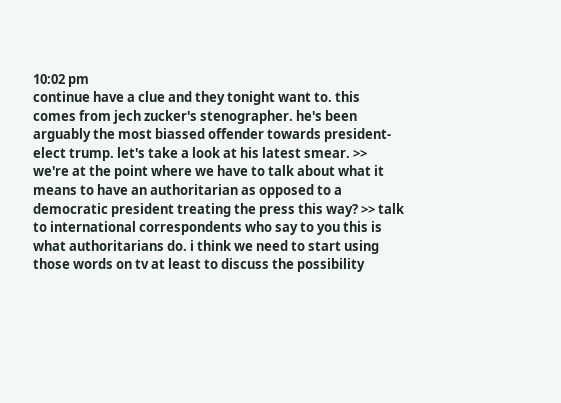10:02 pm
continue have a clue and they tonight want to. this comes from jech zucker's stenographer. he's been arguably the most biassed offender towards president-elect trump. let's take a look at his latest smear. >> we're at the point where we have to talk about what it means to have an authoritarian as opposed to a democratic president treating the press this way? >> talk to international correspondents who say to you this is what authoritarians do. i think we need to start using those words on tv at least to discuss the possibility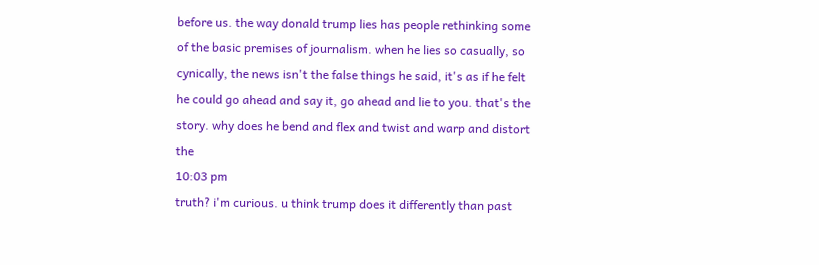before us. the way donald trump lies has people rethinking some of the basic premises of journalism. when he lies so casually, so cynically, the news isn't the false things he said, it's as if he felt he could go ahead and say it, go ahead and lie to you. that's the story. why does he bend and flex and twist and warp and distort the
10:03 pm
truth? i'm curious. u think trump does it differently than past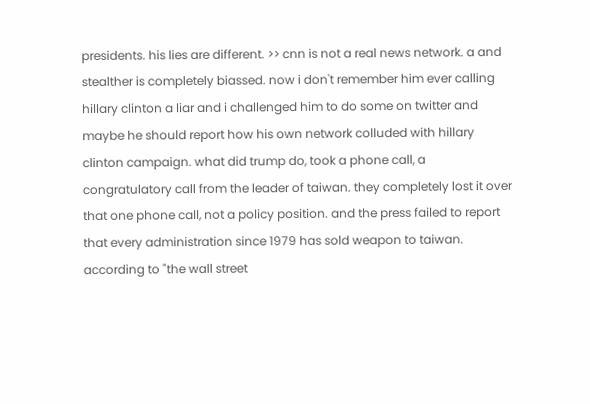presidents. his lies are different. >> cnn is not a real news network. a and stealther is completely biassed. now i don't remember him ever calling hillary clinton a liar and i challenged him to do some on twitter and maybe he should report how his own network colluded with hillary clinton campaign. what did trump do, took a phone call, a congratulatory call from the leader of taiwan. they completely lost it over that one phone call, not a policy position. and the press failed to report that every administration since 1979 has sold weapon to taiwan. according to "the wall street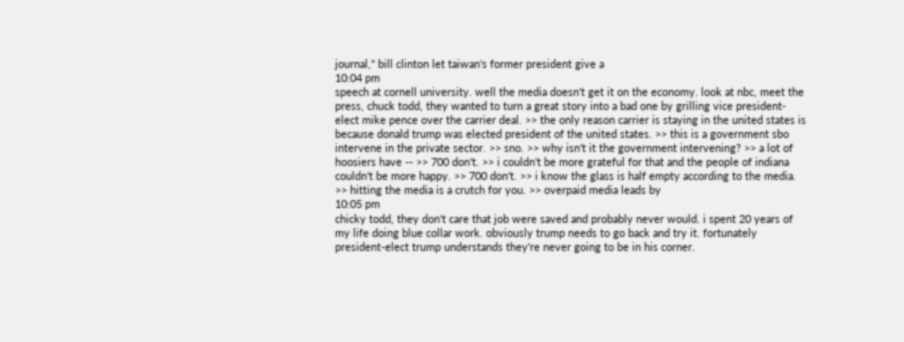journal," bill clinton let taiwan's former president give a
10:04 pm
speech at cornell university. well the media doesn't get it on the economy. look at nbc, meet the press, chuck todd, they wanted to turn a great story into a bad one by grilling vice president-elect mike pence over the carrier deal. >> the only reason carrier is staying in the united states is because donald trump was elected president of the united states. >> this is a government sbo intervene in the private sector. >> sno. >> why isn't it the government intervening? >> a lot of hoosiers have -- >> 700 don't. >> i couldn't be more grateful for that and the people of indiana couldn't be more happy. >> 700 don't. >> i know the glass is half empty according to the media. >> hitting the media is a crutch for you. >> overpaid media leads by
10:05 pm
chicky todd, they don't care that job were saved and probably never would. i spent 20 years of my life doing blue collar work. obviously trump needs to go back and try it. fortunately president-elect trump understands they're never going to be in his corner.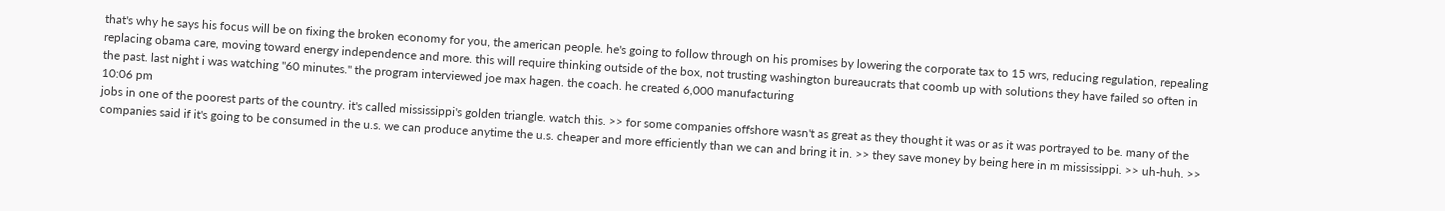that's why he says his focus will be on fixing the broken economy for you, the american people. he's going to follow through on his promises by lowering the corporate tax to 15 wrs, reducing regulation, repealing replacing obama care, moving toward energy independence and more. this will require thinking outside of the box, not trusting washington bureaucrats that coomb up with solutions they have failed so often in the past. last night i was watching "60 minutes." the program interviewed joe max hagen. the coach. he created 6,000 manufacturing
10:06 pm
jobs in one of the poorest parts of the country. it's called mississippi's golden triangle. watch this. >> for some companies offshore wasn't as great as they thought it was or as it was portrayed to be. many of the companies said if it's going to be consumed in the u.s. we can produce anytime the u.s. cheaper and more efficiently than we can and bring it in. >> they save money by being here in m mississippi. >> uh-huh. >>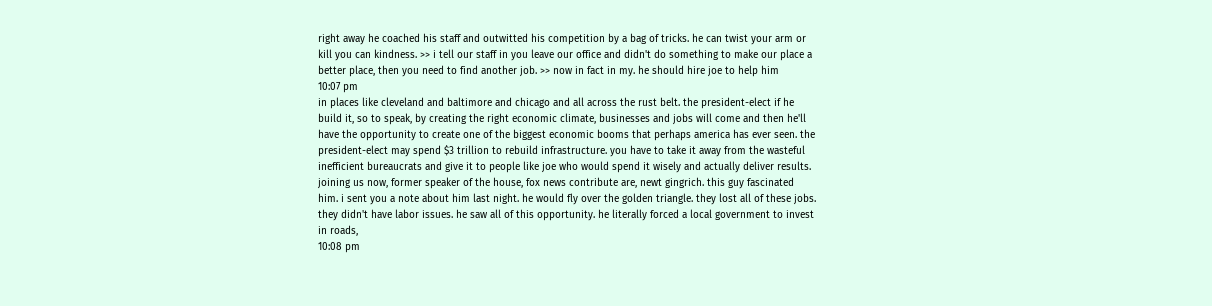right away he coached his staff and outwitted his competition by a bag of tricks. he can twist your arm or kill you can kindness. >> i tell our staff in you leave our office and didn't do something to make our place a better place, then you need to find another job. >> now in fact in my. he should hire joe to help him
10:07 pm
in places like cleveland and baltimore and chicago and all across the rust belt. the president-elect if he build it, so to speak, by creating the right economic climate, businesses and jobs will come and then he'll have the opportunity to create one of the biggest economic booms that perhaps america has ever seen. the president-elect may spend $3 trillion to rebuild infrastructure. you have to take it away from the wasteful inefficient bureaucrats and give it to people like joe who would spend it wisely and actually deliver results. joining us now, former speaker of the house, fox news contribute are, newt gingrich. this guy fascinated him. i sent you a note about him last night. he would fly over the golden triangle. they lost all of these jobs. they didn't have labor issues. he saw all of this opportunity. he literally forced a local government to invest in roads,
10:08 pm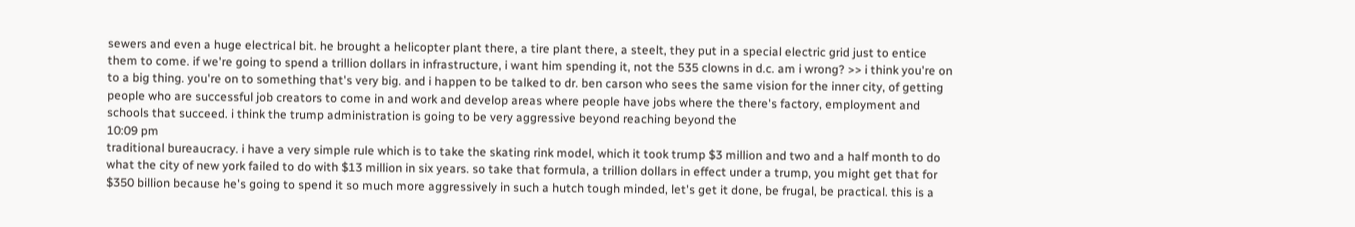sewers and even a huge electrical bit. he brought a helicopter plant there, a tire plant there, a steelt, they put in a special electric grid just to entice them to come. if we're going to spend a trillion dollars in infrastructure, i want him spending it, not the 535 clowns in d.c. am i wrong? >> i think you're on to a big thing. you're on to something that's very big. and i happen to be talked to dr. ben carson who sees the same vision for the inner city, of getting people who are successful job creators to come in and work and develop areas where people have jobs where the there's factory, employment and schools that succeed. i think the trump administration is going to be very aggressive beyond reaching beyond the
10:09 pm
traditional bureaucracy. i have a very simple rule which is to take the skating rink model, which it took trump $3 million and two and a half month to do what the city of new york failed to do with $13 million in six years. so take that formula, a trillion dollars in effect under a trump, you might get that for $350 billion because he's going to spend it so much more aggressively in such a hutch tough minded, let's get it done, be frugal, be practical. this is a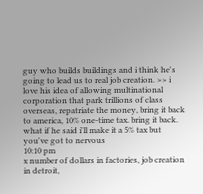guy who builds buildings and i think he's going to lead us to real job creation. >> i love his idea of allowing multinational corporation that park trillions of class overseas, repatriate the money, bring it back to america, 10% one-time tax. bring it back. what if he said i'll make it a 5% tax but you've got to nervous
10:10 pm
x number of dollars in factories, job creation in detroit,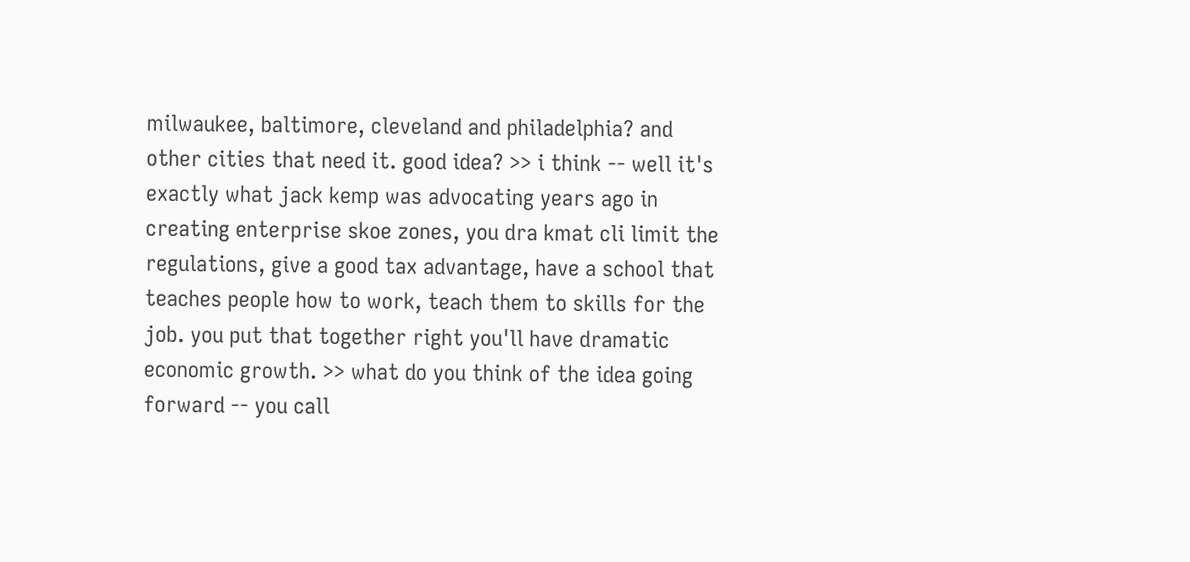milwaukee, baltimore, cleveland and philadelphia? and other cities that need it. good idea? >> i think -- well it's exactly what jack kemp was advocating years ago in creating enterprise skoe zones, you dra kmat cli limit the regulations, give a good tax advantage, have a school that teaches people how to work, teach them to skills for the job. you put that together right you'll have dramatic economic growth. >> what do you think of the idea going forward -- you call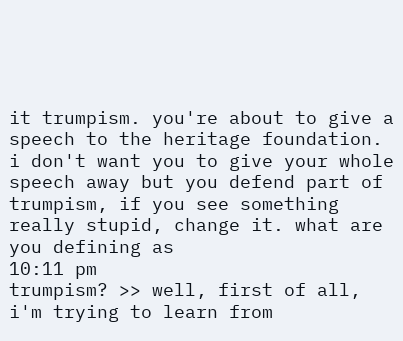it trumpism. you're about to give a speech to the heritage foundation. i don't want you to give your whole speech away but you defend part of trumpism, if you see something really stupid, change it. what are you defining as
10:11 pm
trumpism? >> well, first of all, i'm trying to learn from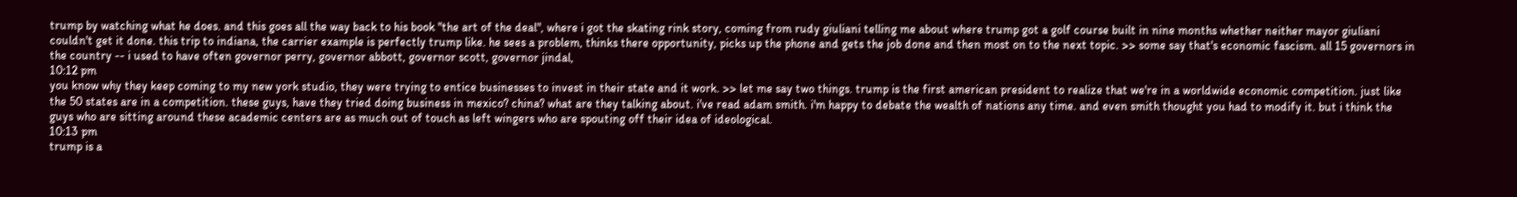trump by watching what he does. and this goes all the way back to his book "the art of the deal", where i got the skating rink story, coming from rudy giuliani telling me about where trump got a golf course built in nine months whether neither mayor giuliani couldn't get it done. this trip to indiana, the carrier example is perfectly trump like. he sees a problem, thinks there opportunity, picks up the phone and gets the job done and then most on to the next topic. >> some say that's economic fascism. all 15 governors in the country -- i used to have often governor perry, governor abbott, governor scott, governor jindal,
10:12 pm
you know why they keep coming to my new york studio, they were trying to entice businesses to invest in their state and it work. >> let me say two things. trump is the first american president to realize that we're in a worldwide economic competition. just like the 50 states are in a competition. these guys, have they tried doing business in mexico? china? what are they talking about. i've read adam smith. i'm happy to debate the wealth of nations any time. and even smith thought you had to modify it. but i think the guys who are sitting around these academic centers are as much out of touch as left wingers who are spouting off their idea of ideological.
10:13 pm
trump is a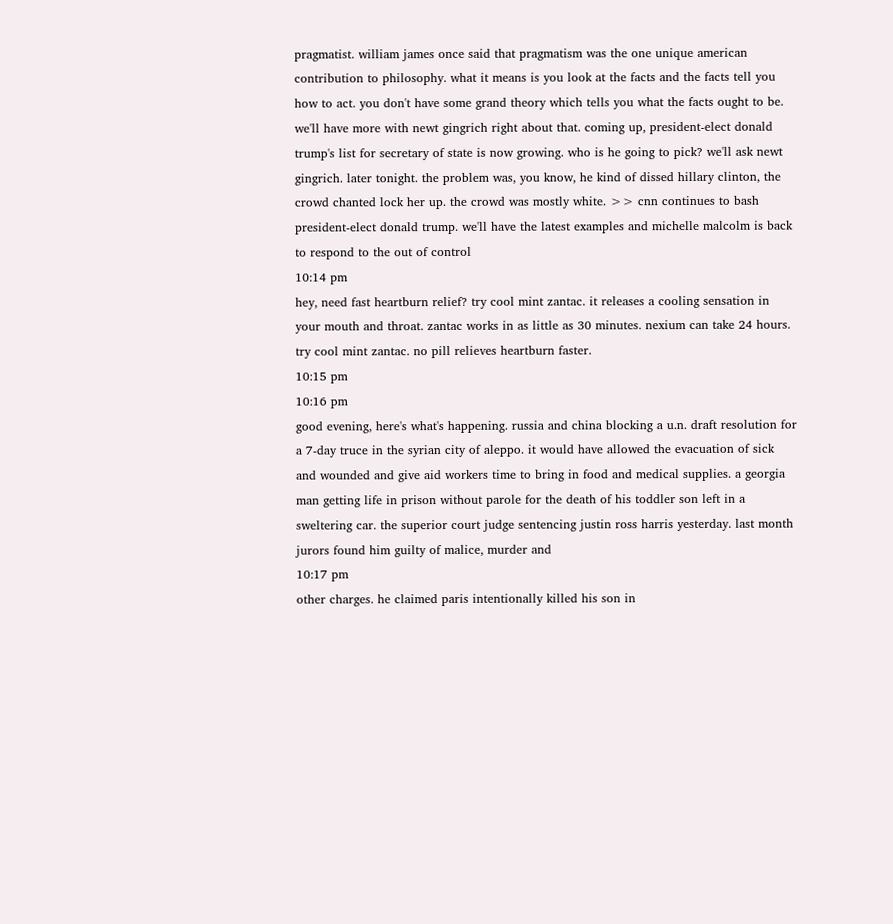pragmatist. william james once said that pragmatism was the one unique american contribution to philosophy. what it means is you look at the facts and the facts tell you how to act. you don't have some grand theory which tells you what the facts ought to be. we'll have more with newt gingrich right about that. coming up, president-elect donald trump's list for secretary of state is now growing. who is he going to pick? we'll ask newt gingrich. later tonight. the problem was, you know, he kind of dissed hillary clinton, the crowd chanted lock her up. the crowd was mostly white. >> cnn continues to bash president-elect donald trump. we'll have the latest examples and michelle malcolm is back to respond to the out of control
10:14 pm
hey, need fast heartburn relief? try cool mint zantac. it releases a cooling sensation in your mouth and throat. zantac works in as little as 30 minutes. nexium can take 24 hours. try cool mint zantac. no pill relieves heartburn faster.
10:15 pm
10:16 pm
good evening, here's what's happening. russia and china blocking a u.n. draft resolution for a 7-day truce in the syrian city of aleppo. it would have allowed the evacuation of sick and wounded and give aid workers time to bring in food and medical supplies. a georgia man getting life in prison without parole for the death of his toddler son left in a sweltering car. the superior court judge sentencing justin ross harris yesterday. last month jurors found him guilty of malice, murder and
10:17 pm
other charges. he claimed paris intentionally killed his son in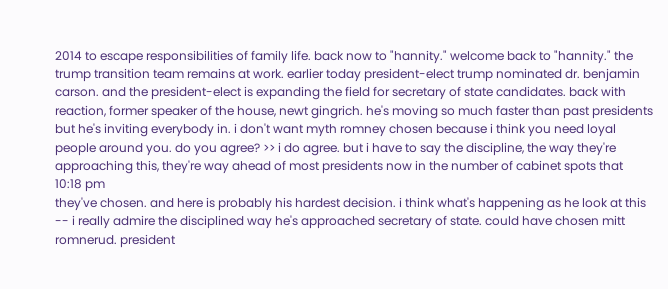2014 to escape responsibilities of family life. back now to "hannity." welcome back to "hannity." the trump transition team remains at work. earlier today president-elect trump nominated dr. benjamin carson. and the president-elect is expanding the field for secretary of state candidates. back with reaction, former speaker of the house, newt gingrich. he's moving so much faster than past presidents but he's inviting everybody in. i don't want myth romney chosen because i think you need loyal people around you. do you agree? >> i do agree. but i have to say the discipline, the way they're approaching this, they're way ahead of most presidents now in the number of cabinet spots that
10:18 pm
they've chosen. and here is probably his hardest decision. i think what's happening as he look at this -- i really admire the disciplined way he's approached secretary of state. could have chosen mitt romnerud. president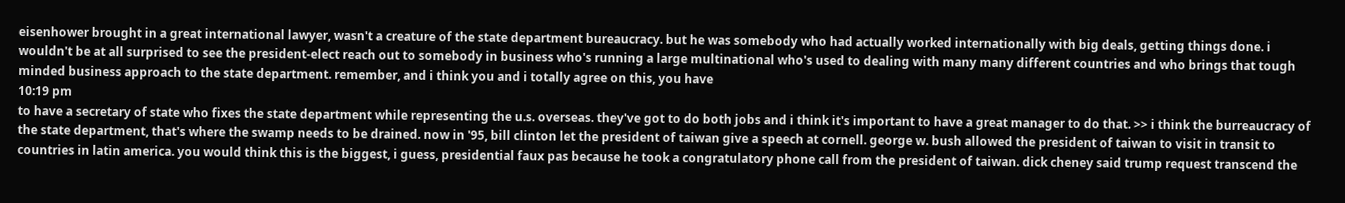eisenhower brought in a great international lawyer, wasn't a creature of the state department bureaucracy. but he was somebody who had actually worked internationally with big deals, getting things done. i wouldn't be at all surprised to see the president-elect reach out to somebody in business who's running a large multinational who's used to dealing with many many different countries and who brings that tough minded business approach to the state department. remember, and i think you and i totally agree on this, you have
10:19 pm
to have a secretary of state who fixes the state department while representing the u.s. overseas. they've got to do both jobs and i think it's important to have a great manager to do that. >> i think the burreaucracy of the state department, that's where the swamp needs to be drained. now in '95, bill clinton let the president of taiwan give a speech at cornell. george w. bush allowed the president of taiwan to visit in transit to countries in latin america. you would think this is the biggest, i guess, presidential faux pas because he took a congratulatory phone call from the president of taiwan. dick cheney said trump request transcend the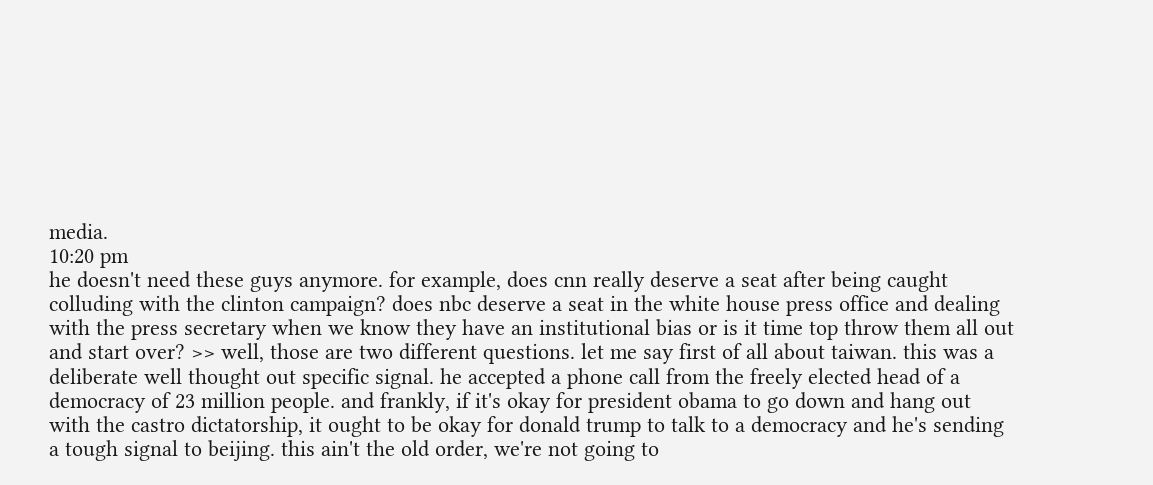media.
10:20 pm
he doesn't need these guys anymore. for example, does cnn really deserve a seat after being caught colluding with the clinton campaign? does nbc deserve a seat in the white house press office and dealing with the press secretary when we know they have an institutional bias or is it time top throw them all out and start over? >> well, those are two different questions. let me say first of all about taiwan. this was a deliberate well thought out specific signal. he accepted a phone call from the freely elected head of a democracy of 23 million people. and frankly, if it's okay for president obama to go down and hang out with the castro dictatorship, it ought to be okay for donald trump to talk to a democracy and he's sending a tough signal to beijing. this ain't the old order, we're not going to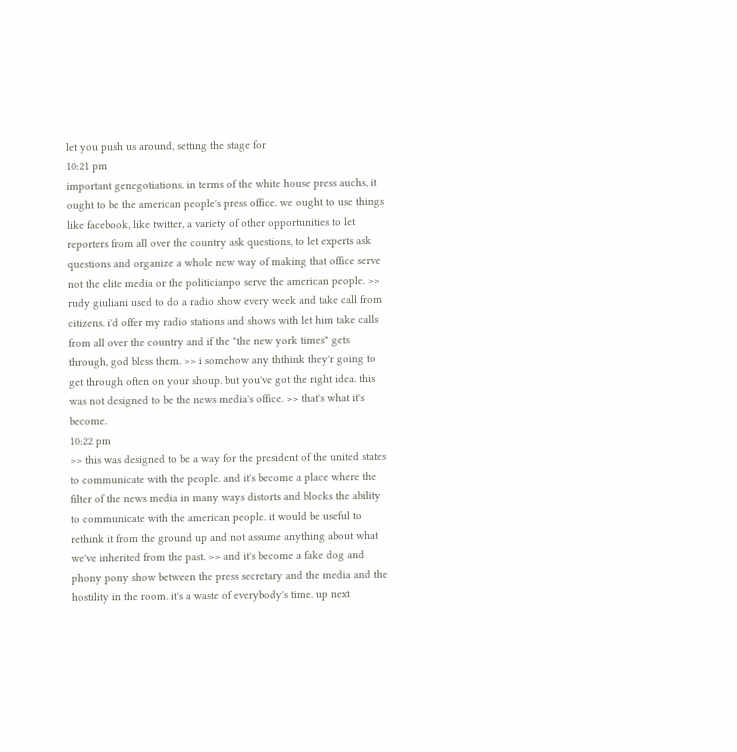let you push us around, setting the stage for
10:21 pm
important genegotiations. in terms of the white house press auchs, it ought to be the american people's press office. we ought to use things like facebook, like twitter, a variety of other opportunities to let reporters from all over the country ask questions, to let experts ask questions and organize a whole new way of making that office serve not the elite media or the politicianpo serve the american people. >> rudy giuliani used to do a radio show every week and take call from citizens. i'd offer my radio stations and shows with let him take calls from all over the country and if the "the new york times" gets through, god bless them. >> i somehow any ththink they'r going to get through often on your shoup. but you've got the right idea. this was not designed to be the news media's office. >> that's what it's become.
10:22 pm
>> this was designed to be a way for the president of the united states to communicate with the people. and it's become a place where the filter of the news media in many ways distorts and blocks the ability to communicate with the american people. it would be useful to rethink it from the ground up and not assume anything about what we've inherited from the past. >> and it's become a fake dog and phony pony show between the press secretary and the media and the hostility in the room. it's a waste of everybody's time. up next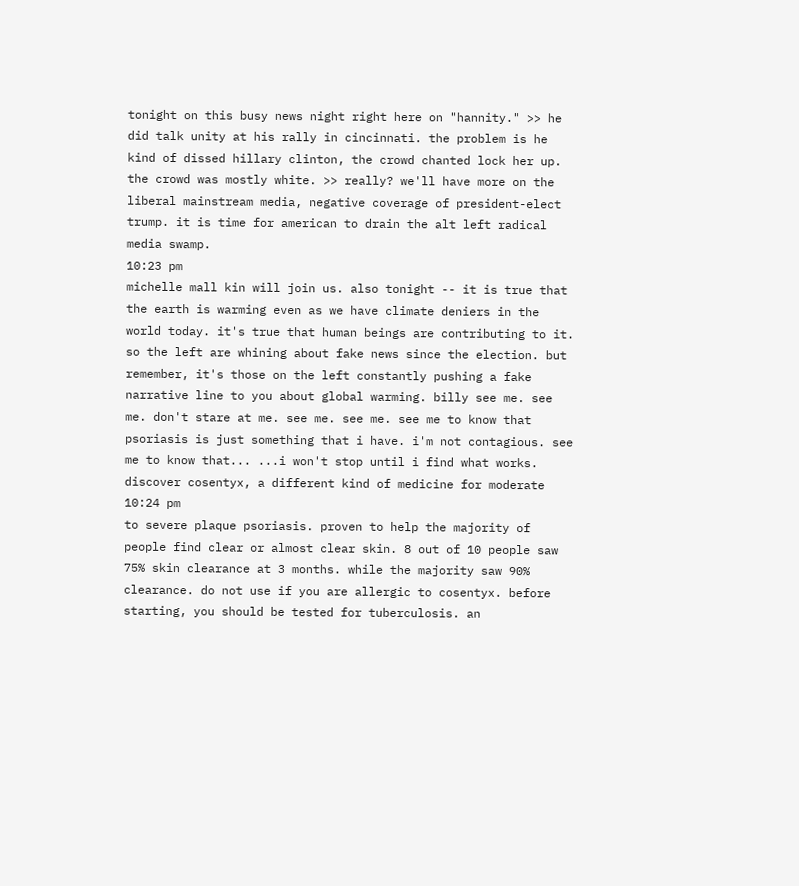tonight on this busy news night right here on "hannity." >> he did talk unity at his rally in cincinnati. the problem is he kind of dissed hillary clinton, the crowd chanted lock her up. the crowd was mostly white. >> really? we'll have more on the liberal mainstream media, negative coverage of president-elect trump. it is time for american to drain the alt left radical media swamp.
10:23 pm
michelle mall kin will join us. also tonight -- it is true that the earth is warming even as we have climate deniers in the world today. it's true that human beings are contributing to it. so the left are whining about fake news since the election. but remember, it's those on the left constantly pushing a fake narrative line to you about global warming. billy see me. see me. don't stare at me. see me. see me. see me to know that psoriasis is just something that i have. i'm not contagious. see me to know that... ...i won't stop until i find what works. discover cosentyx, a different kind of medicine for moderate
10:24 pm
to severe plaque psoriasis. proven to help the majority of people find clear or almost clear skin. 8 out of 10 people saw 75% skin clearance at 3 months. while the majority saw 90% clearance. do not use if you are allergic to cosentyx. before starting, you should be tested for tuberculosis. an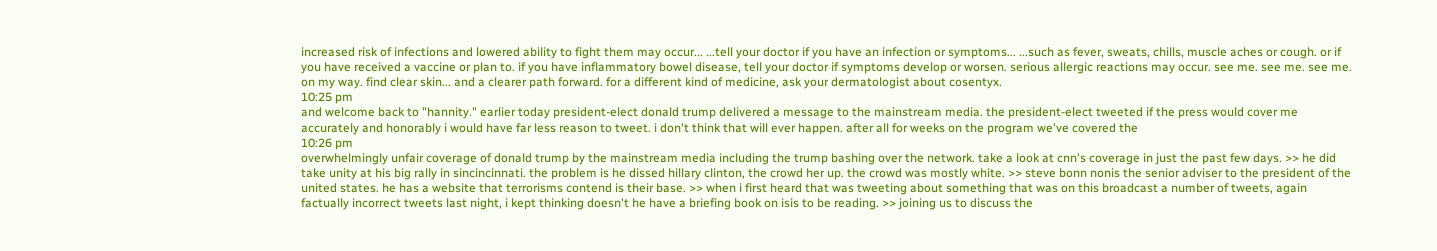increased risk of infections and lowered ability to fight them may occur... ...tell your doctor if you have an infection or symptoms... ...such as fever, sweats, chills, muscle aches or cough. or if you have received a vaccine or plan to. if you have inflammatory bowel disease, tell your doctor if symptoms develop or worsen. serious allergic reactions may occur. see me. see me. see me. on my way. find clear skin... and a clearer path forward. for a different kind of medicine, ask your dermatologist about cosentyx.
10:25 pm
and welcome back to "hannity." earlier today president-elect donald trump delivered a message to the mainstream media. the president-elect tweeted if the press would cover me accurately and honorably i would have far less reason to tweet. i don't think that will ever happen. after all for weeks on the program we've covered the
10:26 pm
overwhelmingly unfair coverage of donald trump by the mainstream media including the trump bashing over the network. take a look at cnn's coverage in just the past few days. >> he did take unity at his big rally in sincincinnati. the problem is he dissed hillary clinton, the crowd her up. the crowd was mostly white. >> steve bonn nonis the senior adviser to the president of the united states. he has a website that terrorisms contend is their base. >> when i first heard that was tweeting about something that was on this broadcast a number of tweets, again factually incorrect tweets last night, i kept thinking doesn't he have a briefing book on isis to be reading. >> joining us to discuss the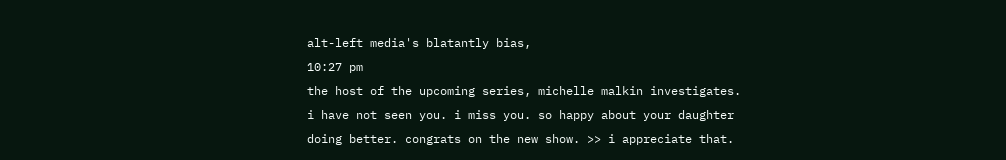alt-left media's blatantly bias,
10:27 pm
the host of the upcoming series, michelle malkin investigates. i have not seen you. i miss you. so happy about your daughter doing better. congrats on the new show. >> i appreciate that.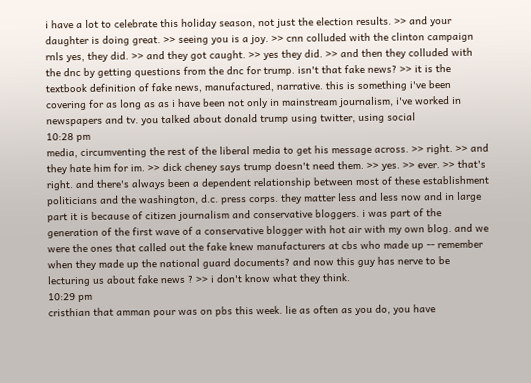i have a lot to celebrate this holiday season, not just the election results. >> and your daughter is doing great. >> seeing you is a joy. >> cnn colluded with the clinton campaign rnls yes, they did. >> and they got caught. >> yes they did. >> and then they colluded with the dnc by getting questions from the dnc for trump. isn't that fake news? >> it is the textbook definition of fake news, manufactured, narrative. this is something i've been covering for as long as as i have been not only in mainstream journalism, i've worked in newspapers and tv. you talked about donald trump using twitter, using social
10:28 pm
media, circumventing the rest of the liberal media to get his message across. >> right. >> and they hate him for im. >> dick cheney says trump doesn't need them. >> yes. >> ever. >> that's right. and there's always been a dependent relationship between most of these establishment politicians and the washington, d.c. press corps. they matter less and less now and in large part it is because of citizen journalism and conservative bloggers. i was part of the generation of the first wave of a conservative blogger with hot air with my own blog. and we were the ones that called out the fake knew manufacturers at cbs who made up -- remember when they made up the national guard documents? and now this guy has nerve to be lecturing us about fake news ? >> i don't know what they think.
10:29 pm
cristhian that amman pour was on pbs this week. lie as often as you do, you have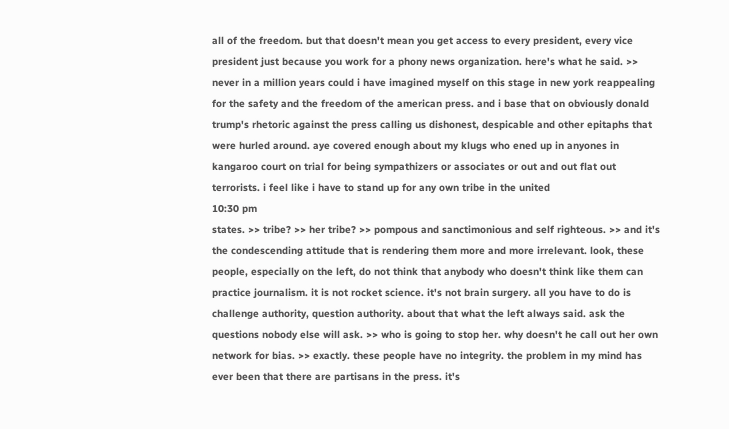all of the freedom. but that doesn't mean you get access to every president, every vice president just because you work for a phony news organization. here's what he said. >> never in a million years could i have imagined myself on this stage in new york reappealing for the safety and the freedom of the american press. and i base that on obviously donald trump's rhetoric against the press calling us dishonest, despicable and other epitaphs that were hurled around. aye covered enough about my klugs who ened up in anyones in kangaroo court on trial for being sympathizers or associates or out and out flat out terrorists. i feel like i have to stand up for any own tribe in the united
10:30 pm
states. >> tribe? >> her tribe? >> pompous and sanctimonious and self righteous. >> and it's the condescending attitude that is rendering them more and more irrelevant. look, these people, especially on the left, do not think that anybody who doesn't think like them can practice journalism. it is not rocket science. it's not brain surgery. all you have to do is challenge authority, question authority. about that what the left always said. ask the questions nobody else will ask. >> who is going to stop her. why doesn't he call out her own network for bias. >> exactly. these people have no integrity. the problem in my mind has ever been that there are partisans in the press. it's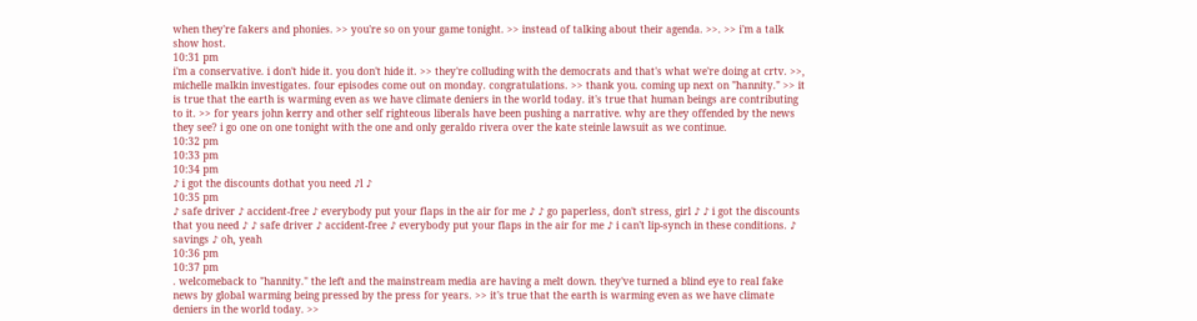when they're fakers and phonies. >> you're so on your game tonight. >> instead of talking about their agenda. >>. >> i'm a talk show host.
10:31 pm
i'm a conservative. i don't hide it. you don't hide it. >> they're colluding with the democrats and that's what we're doing at crtv. >>, michelle malkin investigates. four episodes come out on monday. congratulations. >> thank you. coming up next on "hannity." >> it is true that the earth is warming even as we have climate deniers in the world today. it's true that human beings are contributing to it. >> for years john kerry and other self righteous liberals have been pushing a narrative. why are they offended by the news they see? i go one on one tonight with the one and only geraldo rivera over the kate steinle lawsuit as we continue.
10:32 pm
10:33 pm
10:34 pm
♪ i got the discounts dothat you need ♪l ♪
10:35 pm
♪ safe driver ♪ accident-free ♪ everybody put your flaps in the air for me ♪ ♪ go paperless, don't stress, girl ♪ ♪ i got the discounts that you need ♪ ♪ safe driver ♪ accident-free ♪ everybody put your flaps in the air for me ♪ i can't lip-synch in these conditions. ♪ savings ♪ oh, yeah
10:36 pm
10:37 pm
. welcomeback to "hannity." the left and the mainstream media are having a melt down. they've turned a blind eye to real fake news by global warming being pressed by the press for years. >> it's true that the earth is warming even as we have climate deniers in the world today. >>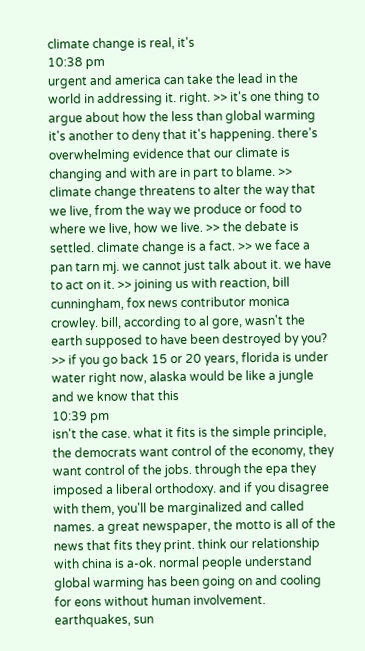climate change is real, it's
10:38 pm
urgent and america can take the lead in the world in addressing it. right. >> it's one thing to argue about how the less than global warming it's another to deny that it's happening. there's overwhelming evidence that our climate is changing and with are in part to blame. >> climate change threatens to alter the way that we live, from the way we produce or food to where we live, how we live. >> the debate is settled. climate change is a fact. >> we face a pan tarn mj. we cannot just talk about it. we have to act on it. >> joining us with reaction, bill cunningham, fox news contributor monica crowley. bill, according to al gore, wasn't the earth supposed to have been destroyed by you? >> if you go back 15 or 20 years, florida is under water right now, alaska would be like a jungle and we know that this
10:39 pm
isn't the case. what it fits is the simple principle, the democrats want control of the economy, they want control of the jobs. through the epa they imposed a liberal orthodoxy. and if you disagree with them, you'll be marginalized and called names. a great newspaper, the motto is all of the news that fits they print. think our relationship with china is a-ok. normal people understand global warming has been going on and cooling for eons without human involvement. earthquakes, sun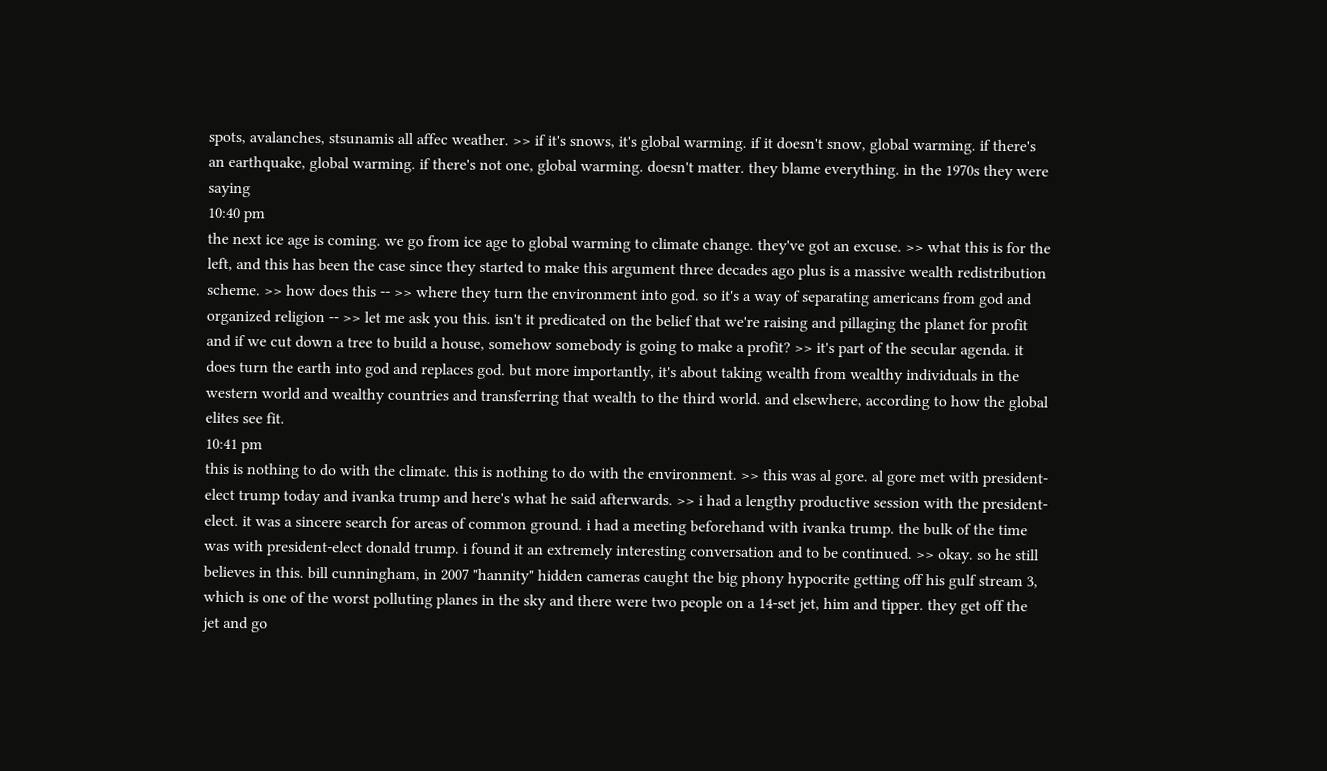spots, avalanches, stsunamis all affec weather. >> if it's snows, it's global warming. if it doesn't snow, global warming. if there's an earthquake, global warming. if there's not one, global warming. doesn't matter. they blame everything. in the 1970s they were saying
10:40 pm
the next ice age is coming. we go from ice age to global warming to climate change. they've got an excuse. >> what this is for the left, and this has been the case since they started to make this argument three decades ago plus is a massive wealth redistribution scheme. >> how does this -- >> where they turn the environment into god. so it's a way of separating americans from god and organized religion -- >> let me ask you this. isn't it predicated on the belief that we're raising and pillaging the planet for profit and if we cut down a tree to build a house, somehow somebody is going to make a profit? >> it's part of the secular agenda. it does turn the earth into god and replaces god. but more importantly, it's about taking wealth from wealthy individuals in the western world and wealthy countries and transferring that wealth to the third world. and elsewhere, according to how the global elites see fit.
10:41 pm
this is nothing to do with the climate. this is nothing to do with the environment. >> this was al gore. al gore met with president-elect trump today and ivanka trump and here's what he said afterwards. >> i had a lengthy productive session with the president-elect. it was a sincere search for areas of common ground. i had a meeting beforehand with ivanka trump. the bulk of the time was with president-elect donald trump. i found it an extremely interesting conversation and to be continued. >> okay. so he still believes in this. bill cunningham, in 2007 "hannity" hidden cameras caught the big phony hypocrite getting off his gulf stream 3, which is one of the worst polluting planes in the sky and there were two people on a 14-set jet, him and tipper. they get off the jet and go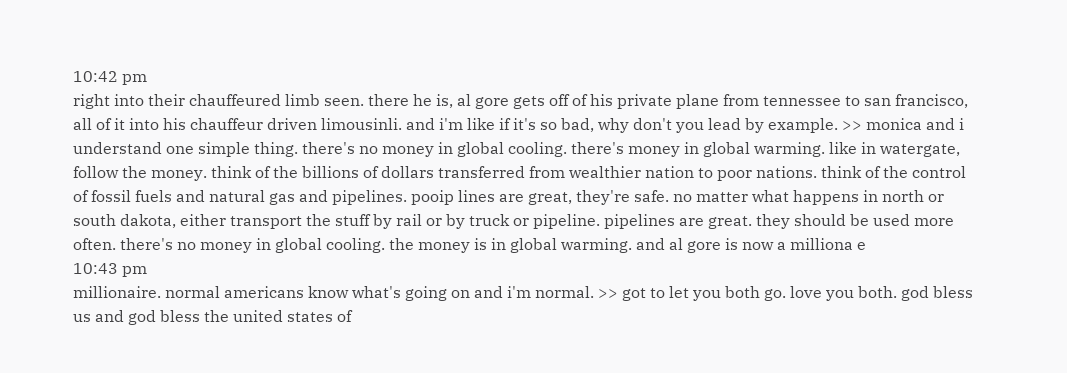10:42 pm
right into their chauffeured limb seen. there he is, al gore gets off of his private plane from tennessee to san francisco, all of it into his chauffeur driven limousinli. and i'm like if it's so bad, why don't you lead by example. >> monica and i understand one simple thing. there's no money in global cooling. there's money in global warming. like in watergate, follow the money. think of the billions of dollars transferred from wealthier nation to poor nations. think of the control of fossil fuels and natural gas and pipelines. pooip lines are great, they're safe. no matter what happens in north or south dakota, either transport the stuff by rail or by truck or pipeline. pipelines are great. they should be used more often. there's no money in global cooling. the money is in global warming. and al gore is now a milliona e
10:43 pm
millionaire. normal americans know what's going on and i'm normal. >> got to let you both go. love you both. god bless us and god bless the united states of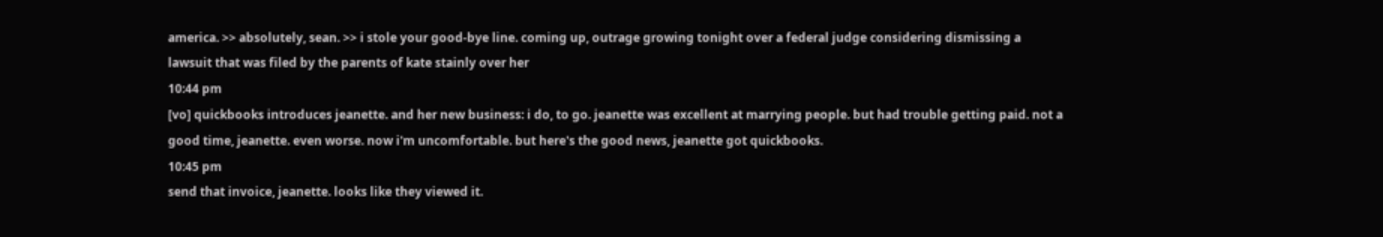america. >> absolutely, sean. >> i stole your good-bye line. coming up, outrage growing tonight over a federal judge considering dismissing a lawsuit that was filed by the parents of kate stainly over her
10:44 pm
[vo] quickbooks introduces jeanette. and her new business: i do, to go. jeanette was excellent at marrying people. but had trouble getting paid. not a good time, jeanette. even worse. now i'm uncomfortable. but here's the good news, jeanette got quickbooks.
10:45 pm
send that invoice, jeanette. looks like they viewed it.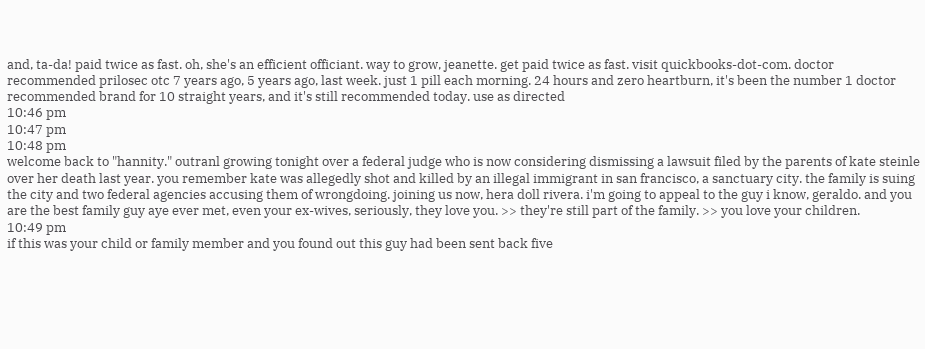and, ta-da! paid twice as fast. oh, she's an efficient officiant. way to grow, jeanette. get paid twice as fast. visit quickbooks-dot-com. doctor recommended prilosec otc 7 years ago, 5 years ago, last week. just 1 pill each morning. 24 hours and zero heartburn, it's been the number 1 doctor recommended brand for 10 straight years, and it's still recommended today. use as directed
10:46 pm
10:47 pm
10:48 pm
welcome back to "hannity." outranl growing tonight over a federal judge who is now considering dismissing a lawsuit filed by the parents of kate steinle over her death last year. you remember kate was allegedly shot and killed by an illegal immigrant in san francisco, a sanctuary city. the family is suing the city and two federal agencies accusing them of wrongdoing. joining us now, hera doll rivera. i'm going to appeal to the guy i know, geraldo. and you are the best family guy aye ever met, even your ex-wives, seriously, they love you. >> they're still part of the family. >> you love your children.
10:49 pm
if this was your child or family member and you found out this guy had been sent back five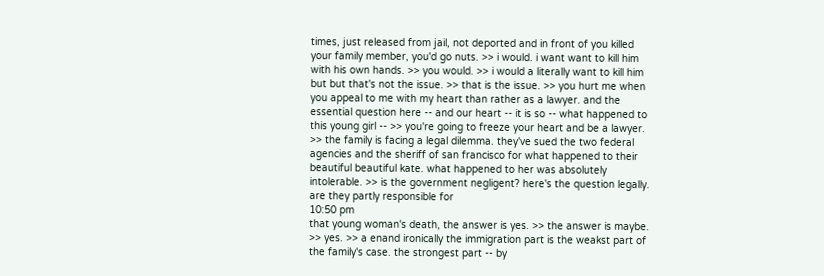times, just released from jail, not deported and in front of you killed your family member, you'd go nuts. >> i would. i want want to kill him with his own hands. >> you would. >> i would a literally want to kill him but but that's not the issue. >> that is the issue. >> you hurt me when you appeal to me with my heart than rather as a lawyer. and the essential question here -- and our heart -- it is so -- what happened to this young girl -- >> you're going to freeze your heart and be a lawyer. >> the family is facing a legal dilemma. they've sued the two federal agencies and the sheriff of san francisco for what happened to their beautiful beautiful kate. what happened to her was absolutely intolerable. >> is the government negligent? here's the question legally. are they partly responsible for
10:50 pm
that young woman's death, the answer is yes. >> the answer is maybe. >> yes. >> a enand ironically the immigration part is the weakst part of the family's case. the strongest part -- by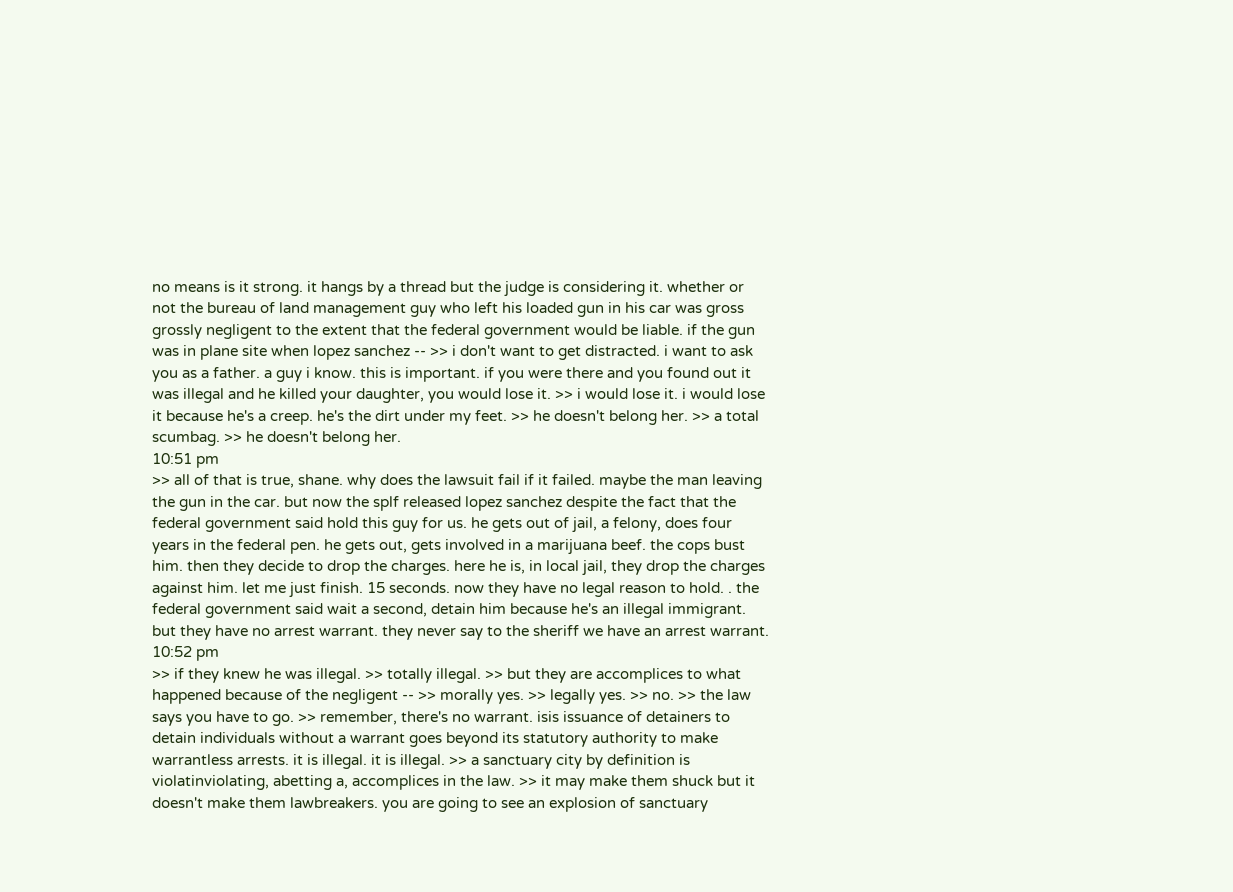no means is it strong. it hangs by a thread but the judge is considering it. whether or not the bureau of land management guy who left his loaded gun in his car was gross grossly negligent to the extent that the federal government would be liable. if the gun was in plane site when lopez sanchez -- >> i don't want to get distracted. i want to ask you as a father. a guy i know. this is important. if you were there and you found out it was illegal and he killed your daughter, you would lose it. >> i would lose it. i would lose it because he's a creep. he's the dirt under my feet. >> he doesn't belong her. >> a total scumbag. >> he doesn't belong her.
10:51 pm
>> all of that is true, shane. why does the lawsuit fail if it failed. maybe the man leaving the gun in the car. but now the splf released lopez sanchez despite the fact that the federal government said hold this guy for us. he gets out of jail, a felony, does four years in the federal pen. he gets out, gets involved in a marijuana beef. the cops bust him. then they decide to drop the charges. here he is, in local jail, they drop the charges against him. let me just finish. 15 seconds. now they have no legal reason to hold. . the federal government said wait a second, detain him because he's an illegal immigrant. but they have no arrest warrant. they never say to the sheriff we have an arrest warrant.
10:52 pm
>> if they knew he was illegal. >> totally illegal. >> but they are accomplices to what happened because of the negligent -- >> morally yes. >> legally yes. >> no. >> the law says you have to go. >> remember, there's no warrant. isis issuance of detainers to detain individuals without a warrant goes beyond its statutory authority to make warrantless arrests. it is illegal. it is illegal. >> a sanctuary city by definition is violatinviolating, abetting a, accomplices in the law. >> it may make them shuck but it doesn't make them lawbreakers. you are going to see an explosion of sanctuary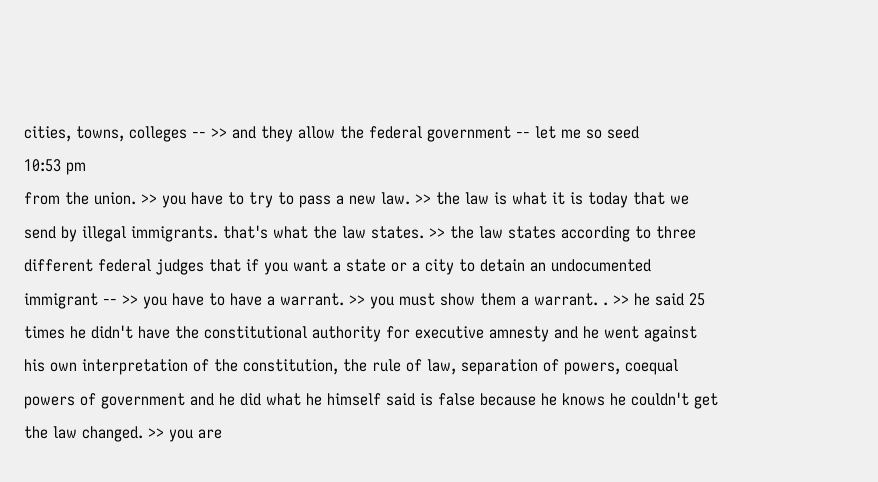cities, towns, colleges -- >> and they allow the federal government -- let me so seed
10:53 pm
from the union. >> you have to try to pass a new law. >> the law is what it is today that we send by illegal immigrants. that's what the law states. >> the law states according to three different federal judges that if you want a state or a city to detain an undocumented immigrant -- >> you have to have a warrant. >> you must show them a warrant. . >> he said 25 times he didn't have the constitutional authority for executive amnesty and he went against his own interpretation of the constitution, the rule of law, separation of powers, coequal powers of government and he did what he himself said is false because he knows he couldn't get the law changed. >> you are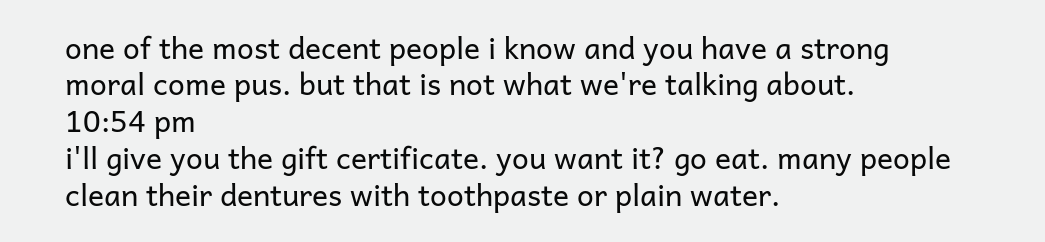one of the most decent people i know and you have a strong moral come pus. but that is not what we're talking about.
10:54 pm
i'll give you the gift certificate. you want it? go eat. many people clean their dentures with toothpaste or plain water.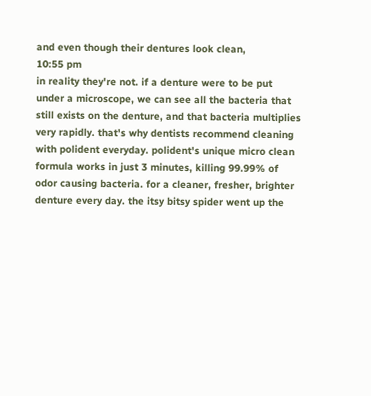and even though their dentures look clean,
10:55 pm
in reality they're not. if a denture were to be put under a microscope, we can see all the bacteria that still exists on the denture, and that bacteria multiplies very rapidly. that's why dentists recommend cleaning with polident everyday. polident's unique micro clean formula works in just 3 minutes, killing 99.99% of odor causing bacteria. for a cleaner, fresher, brighter denture every day. the itsy bitsy spider went up the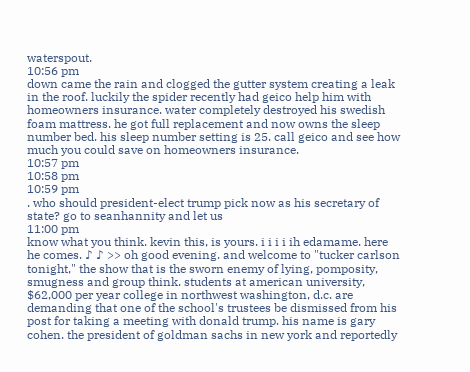waterspout.
10:56 pm
down came the rain and clogged the gutter system creating a leak in the roof. luckily the spider recently had geico help him with homeowners insurance. water completely destroyed his swedish foam mattress. he got full replacement and now owns the sleep number bed. his sleep number setting is 25. call geico and see how much you could save on homeowners insurance.
10:57 pm
10:58 pm
10:59 pm
. who should president-elect trump pick now as his secretary of state? go to seanhannity and let us
11:00 pm
know what you think. kevin this, is yours. i i i i ih edamame. here he comes. ♪ ♪ >> oh good evening. and welcome to "tucker carlson tonight," the show that is the sworn enemy of lying, pomposity, smugness and group think. students at american university, $62,000 per year college in northwest washington, d.c. are demanding that one of the school's trustees be dismissed from his post for taking a meeting with donald trump. his name is gary cohen. the president of goldman sachs in new york and reportedly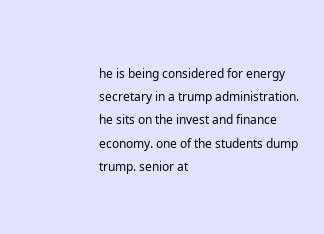he is being considered for energy secretary in a trump administration. he sits on the invest and finance economy. one of the students dump trump. senior at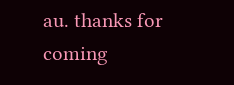au. thanks for coming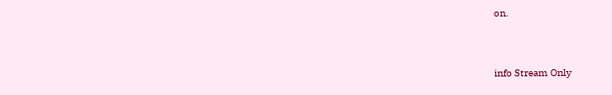on.


info Stream Only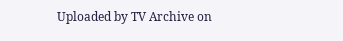Uploaded by TV Archive on